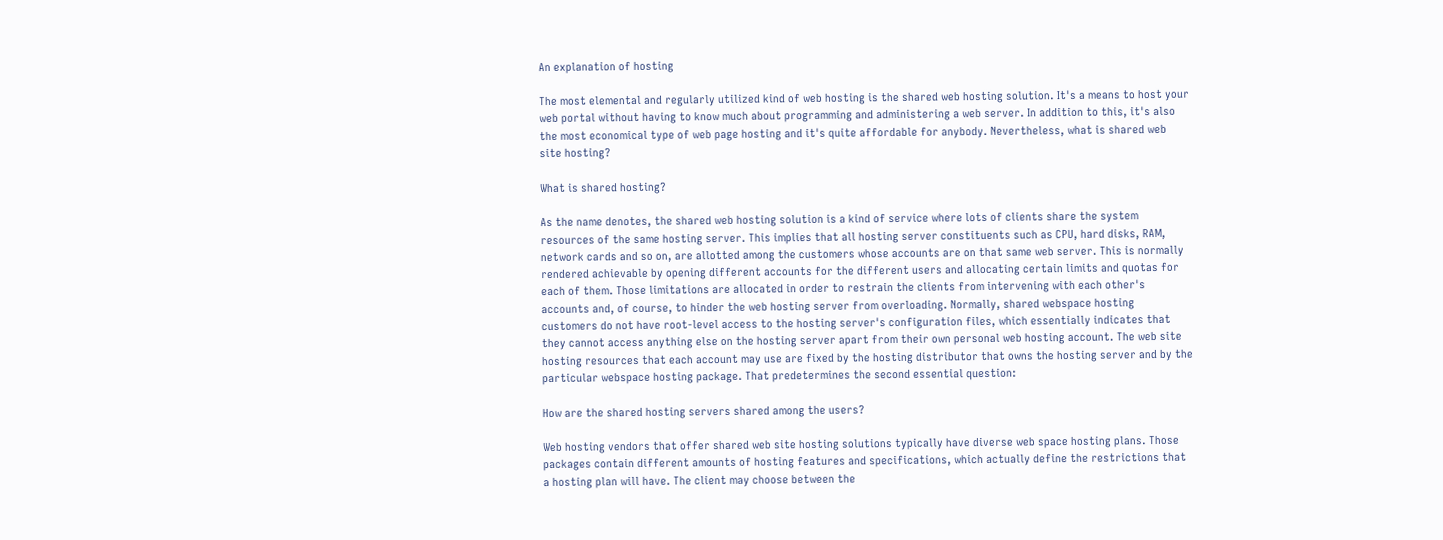An explanation of hosting

The most elemental and regularly utilized kind of web hosting is the shared web hosting solution. It's a means to host your web portal without having to know much about programming and administering a web server. In addition to this, it's also the most economical type of web page hosting and it's quite affordable for anybody. Nevertheless, what is shared web site hosting?

What is shared hosting?

As the name denotes, the shared web hosting solution is a kind of service where lots of clients share the system resources of the same hosting server. This implies that all hosting server constituents such as CPU, hard disks, RAM, network cards and so on, are allotted among the customers whose accounts are on that same web server. This is normally rendered achievable by opening different accounts for the different users and allocating certain limits and quotas for each of them. Those limitations are allocated in order to restrain the clients from intervening with each other's accounts and, of course, to hinder the web hosting server from overloading. Normally, shared webspace hosting customers do not have root-level access to the hosting server's configuration files, which essentially indicates that they cannot access anything else on the hosting server apart from their own personal web hosting account. The web site hosting resources that each account may use are fixed by the hosting distributor that owns the hosting server and by the particular webspace hosting package. That predetermines the second essential question:

How are the shared hosting servers shared among the users?

Web hosting vendors that offer shared web site hosting solutions typically have diverse web space hosting plans. Those packages contain different amounts of hosting features and specifications, which actually define the restrictions that a hosting plan will have. The client may choose between the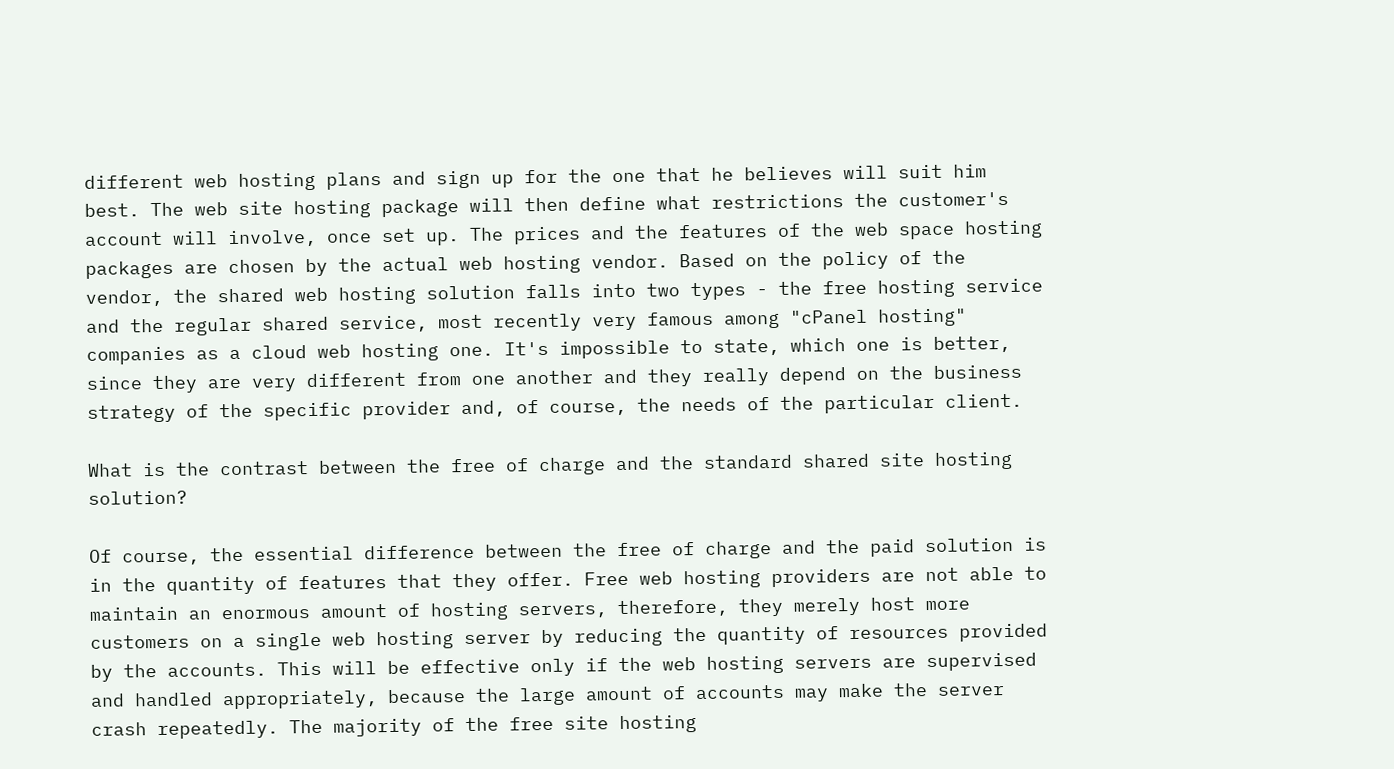different web hosting plans and sign up for the one that he believes will suit him best. The web site hosting package will then define what restrictions the customer's account will involve, once set up. The prices and the features of the web space hosting packages are chosen by the actual web hosting vendor. Based on the policy of the vendor, the shared web hosting solution falls into two types - the free hosting service and the regular shared service, most recently very famous among "cPanel hosting" companies as a cloud web hosting one. It's impossible to state, which one is better, since they are very different from one another and they really depend on the business strategy of the specific provider and, of course, the needs of the particular client.

What is the contrast between the free of charge and the standard shared site hosting solution?

Of course, the essential difference between the free of charge and the paid solution is in the quantity of features that they offer. Free web hosting providers are not able to maintain an enormous amount of hosting servers, therefore, they merely host more customers on a single web hosting server by reducing the quantity of resources provided by the accounts. This will be effective only if the web hosting servers are supervised and handled appropriately, because the large amount of accounts may make the server crash repeatedly. The majority of the free site hosting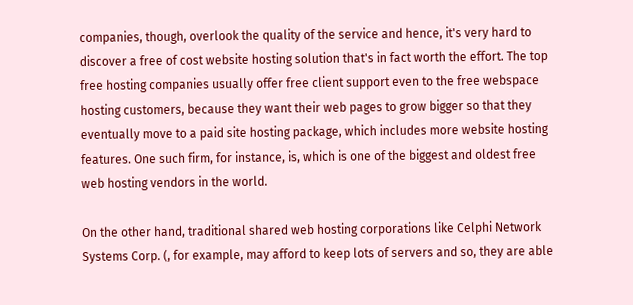companies, though, overlook the quality of the service and hence, it's very hard to discover a free of cost website hosting solution that's in fact worth the effort. The top free hosting companies usually offer free client support even to the free webspace hosting customers, because they want their web pages to grow bigger so that they eventually move to a paid site hosting package, which includes more website hosting features. One such firm, for instance, is, which is one of the biggest and oldest free web hosting vendors in the world.

On the other hand, traditional shared web hosting corporations like Celphi Network Systems Corp. (, for example, may afford to keep lots of servers and so, they are able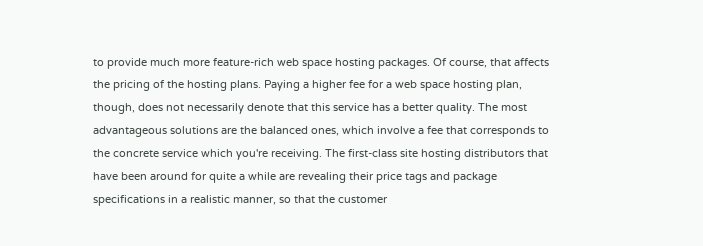to provide much more feature-rich web space hosting packages. Of course, that affects the pricing of the hosting plans. Paying a higher fee for a web space hosting plan, though, does not necessarily denote that this service has a better quality. The most advantageous solutions are the balanced ones, which involve a fee that corresponds to the concrete service which you're receiving. The first-class site hosting distributors that have been around for quite a while are revealing their price tags and package specifications in a realistic manner, so that the customer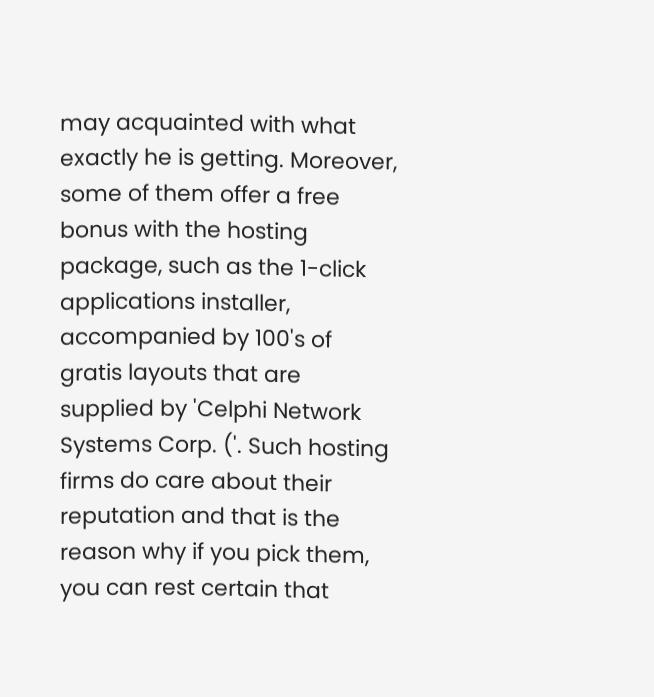may acquainted with what exactly he is getting. Moreover, some of them offer a free bonus with the hosting package, such as the 1-click applications installer, accompanied by 100's of gratis layouts that are supplied by 'Celphi Network Systems Corp. ('. Such hosting firms do care about their reputation and that is the reason why if you pick them, you can rest certain that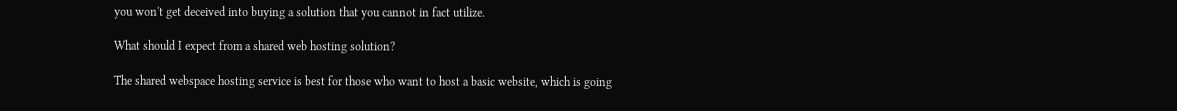you won't get deceived into buying a solution that you cannot in fact utilize.

What should I expect from a shared web hosting solution?

The shared webspace hosting service is best for those who want to host a basic website, which is going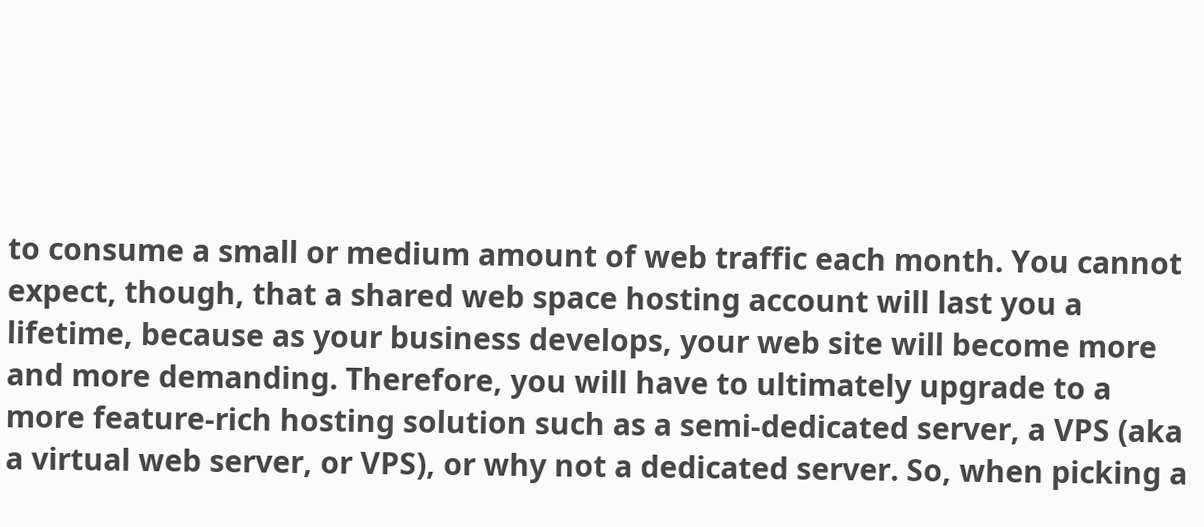to consume a small or medium amount of web traffic each month. You cannot expect, though, that a shared web space hosting account will last you a lifetime, because as your business develops, your web site will become more and more demanding. Therefore, you will have to ultimately upgrade to a more feature-rich hosting solution such as a semi-dedicated server, a VPS (aka a virtual web server, or VPS), or why not a dedicated server. So, when picking a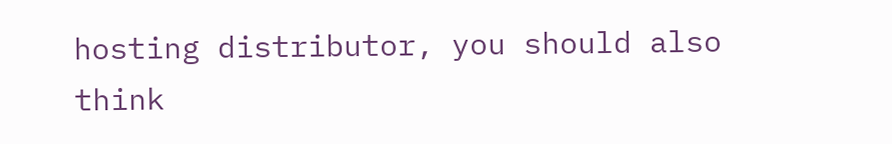hosting distributor, you should also think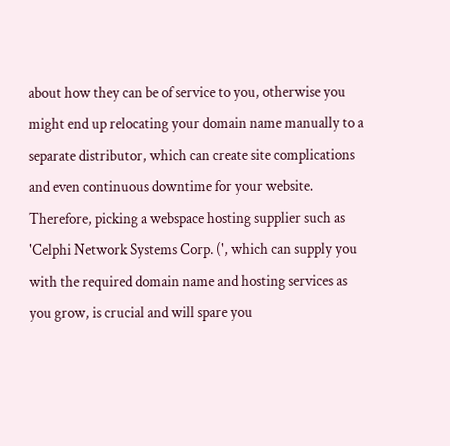about how they can be of service to you, otherwise you might end up relocating your domain name manually to a separate distributor, which can create site complications and even continuous downtime for your website. Therefore, picking a webspace hosting supplier such as 'Celphi Network Systems Corp. (', which can supply you with the required domain name and hosting services as you grow, is crucial and will spare you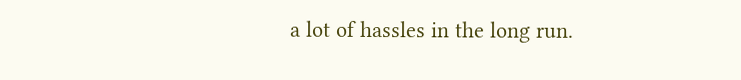a lot of hassles in the long run.